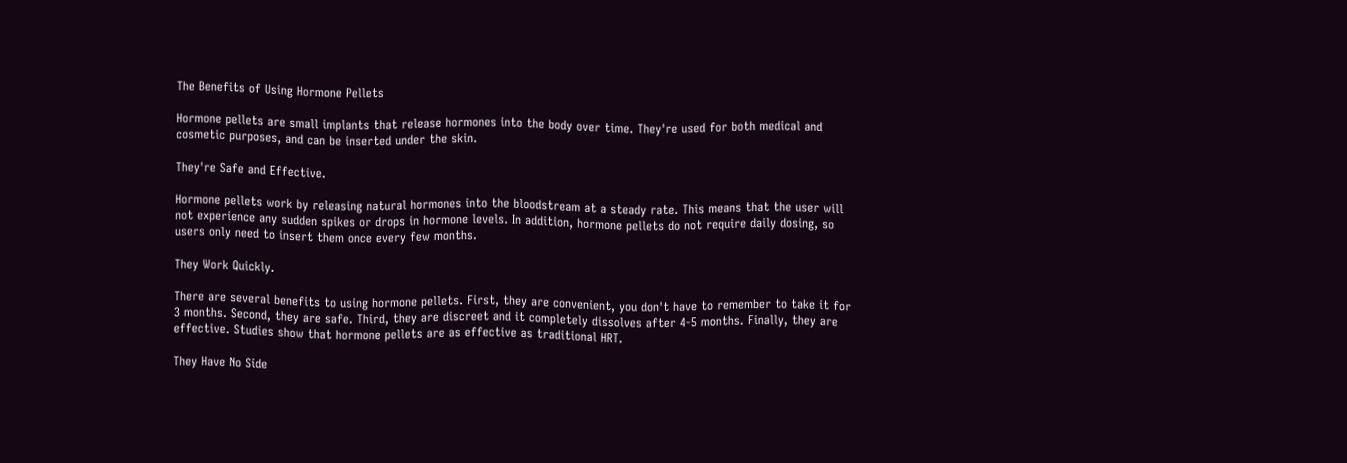The Benefits of Using Hormone Pellets

Hormone pellets are small implants that release hormones into the body over time. They're used for both medical and cosmetic purposes, and can be inserted under the skin.

They're Safe and Effective.

Hormone pellets work by releasing natural hormones into the bloodstream at a steady rate. This means that the user will not experience any sudden spikes or drops in hormone levels. In addition, hormone pellets do not require daily dosing, so users only need to insert them once every few months.

They Work Quickly.

There are several benefits to using hormone pellets. First, they are convenient, you don't have to remember to take it for 3 months. Second, they are safe. Third, they are discreet and it completely dissolves after 4-5 months. Finally, they are effective. Studies show that hormone pellets are as effective as traditional HRT.

They Have No Side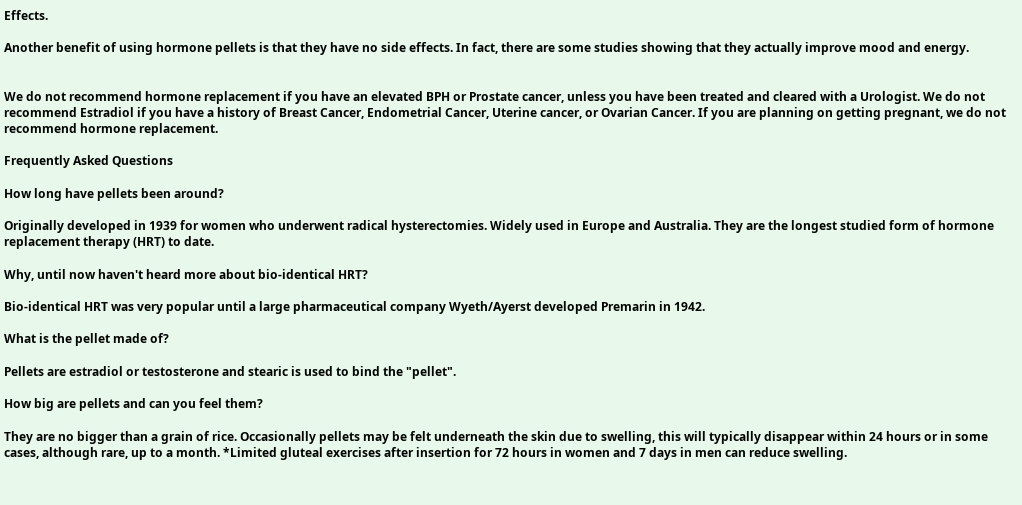Effects.

Another benefit of using hormone pellets is that they have no side effects. In fact, there are some studies showing that they actually improve mood and energy.


We do not recommend hormone replacement if you have an elevated BPH or Prostate cancer, unless you have been treated and cleared with a Urologist. We do not recommend Estradiol if you have a history of Breast Cancer, Endometrial Cancer, Uterine cancer, or Ovarian Cancer. If you are planning on getting pregnant, we do not recommend hormone replacement.

Frequently Asked Questions

How long have pellets been around?

Originally developed in 1939 for women who underwent radical hysterectomies. Widely used in Europe and Australia. They are the longest studied form of hormone replacement therapy (HRT) to date.

Why, until now haven't heard more about bio-identical HRT?

Bio-identical HRT was very popular until a large pharmaceutical company Wyeth/Ayerst developed Premarin in 1942.

What is the pellet made of?

Pellets are estradiol or testosterone and stearic is used to bind the "pellet".

How big are pellets and can you feel them?

They are no bigger than a grain of rice. Occasionally pellets may be felt underneath the skin due to swelling, this will typically disappear within 24 hours or in some cases, although rare, up to a month. *Limited gluteal exercises after insertion for 72 hours in women and 7 days in men can reduce swelling.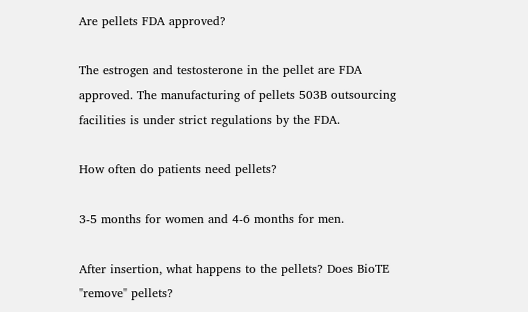Are pellets FDA approved?

The estrogen and testosterone in the pellet are FDA approved. The manufacturing of pellets 503B outsourcing facilities is under strict regulations by the FDA.

How often do patients need pellets?

3-5 months for women and 4-6 months for men.

After insertion, what happens to the pellets? Does BioTE "remove" pellets?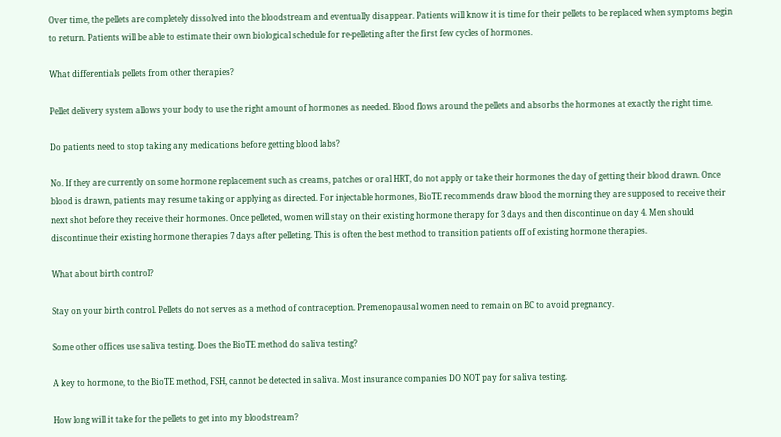Over time, the pellets are completely dissolved into the bloodstream and eventually disappear. Patients will know it is time for their pellets to be replaced when symptoms begin to return. Patients will be able to estimate their own biological schedule for re-pelleting after the first few cycles of hormones.

What differentials pellets from other therapies?

Pellet delivery system allows your body to use the right amount of hormones as needed. Blood flows around the pellets and absorbs the hormones at exactly the right time.

Do patients need to stop taking any medications before getting blood labs?

No. If they are currently on some hormone replacement such as creams, patches or oral HRT, do not apply or take their hormones the day of getting their blood drawn. Once blood is drawn, patients may resume taking or applying as directed. For injectable hormones, BioTE recommends draw blood the morning they are supposed to receive their next shot before they receive their hormones. Once pelleted, women will stay on their existing hormone therapy for 3 days and then discontinue on day 4. Men should discontinue their existing hormone therapies 7 days after pelleting. This is often the best method to transition patients off of existing hormone therapies.

What about birth control?

Stay on your birth control. Pellets do not serves as a method of contraception. Premenopausal women need to remain on BC to avoid pregnancy.

Some other offices use saliva testing. Does the BioTE method do saliva testing?

A key to hormone, to the BioTE method, FSH, cannot be detected in saliva. Most insurance companies DO NOT pay for saliva testing.

How long will it take for the pellets to get into my bloodstream?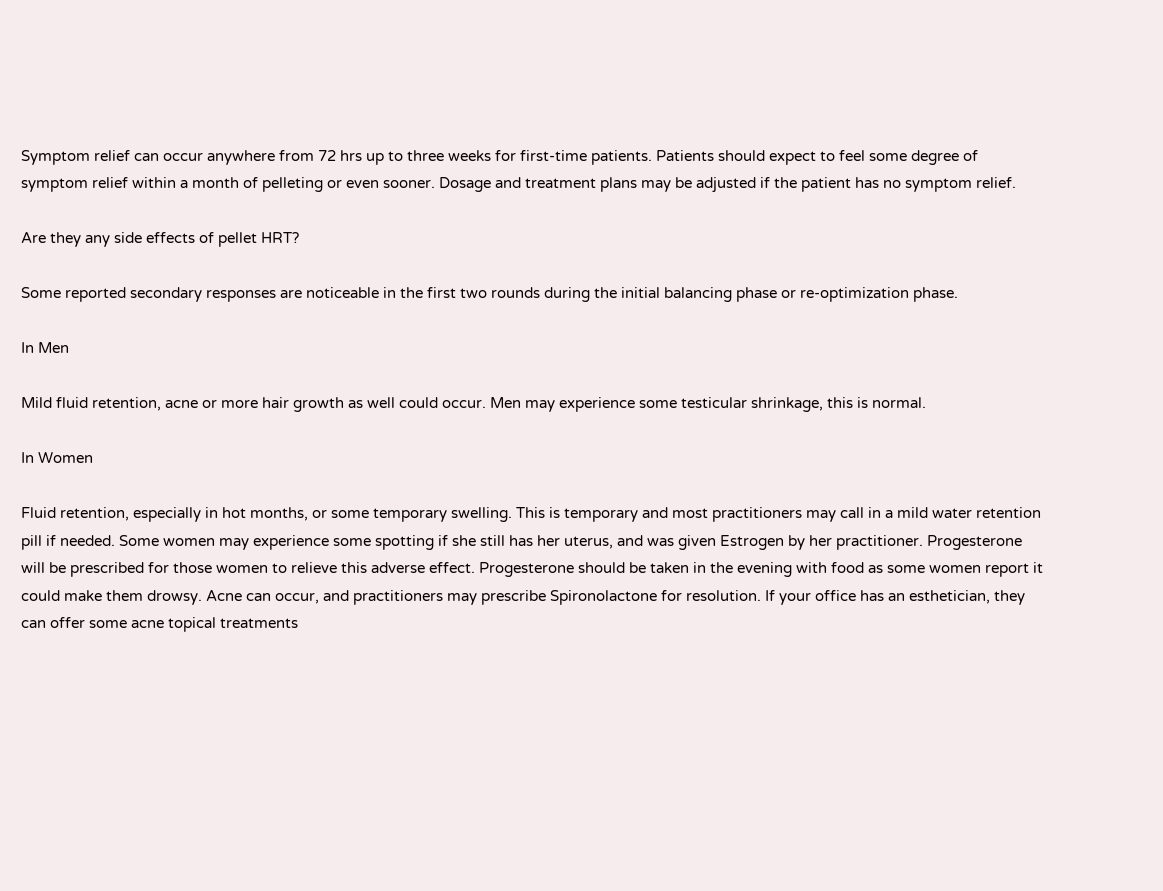Symptom relief can occur anywhere from 72 hrs up to three weeks for first-time patients. Patients should expect to feel some degree of symptom relief within a month of pelleting or even sooner. Dosage and treatment plans may be adjusted if the patient has no symptom relief.

Are they any side effects of pellet HRT?

Some reported secondary responses are noticeable in the first two rounds during the initial balancing phase or re-optimization phase.

In Men

Mild fluid retention, acne or more hair growth as well could occur. Men may experience some testicular shrinkage, this is normal.

In Women

Fluid retention, especially in hot months, or some temporary swelling. This is temporary and most practitioners may call in a mild water retention pill if needed. Some women may experience some spotting if she still has her uterus, and was given Estrogen by her practitioner. Progesterone will be prescribed for those women to relieve this adverse effect. Progesterone should be taken in the evening with food as some women report it could make them drowsy. Acne can occur, and practitioners may prescribe Spironolactone for resolution. If your office has an esthetician, they can offer some acne topical treatments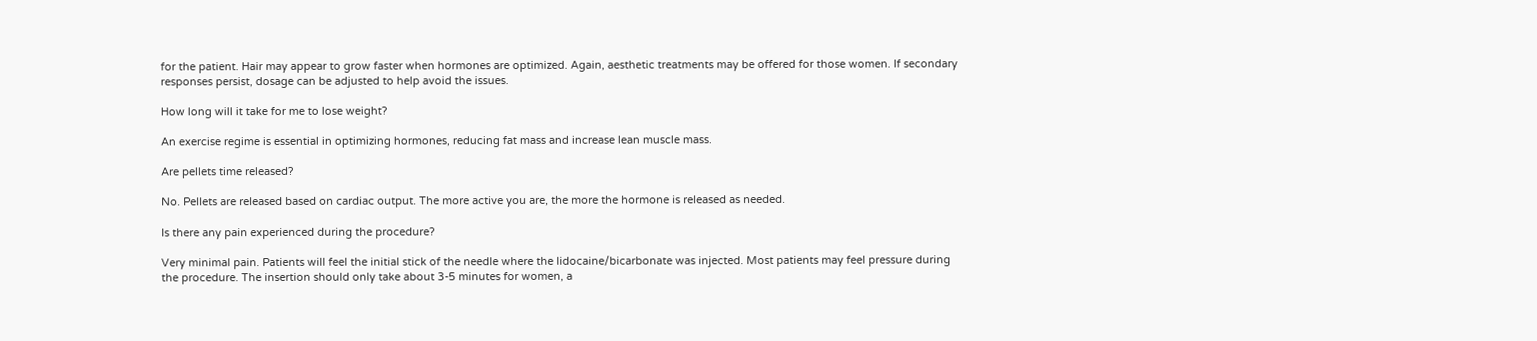for the patient. Hair may appear to grow faster when hormones are optimized. Again, aesthetic treatments may be offered for those women. If secondary responses persist, dosage can be adjusted to help avoid the issues.

How long will it take for me to lose weight?

An exercise regime is essential in optimizing hormones, reducing fat mass and increase lean muscle mass.

Are pellets time released?

No. Pellets are released based on cardiac output. The more active you are, the more the hormone is released as needed.

Is there any pain experienced during the procedure?

Very minimal pain. Patients will feel the initial stick of the needle where the lidocaine/bicarbonate was injected. Most patients may feel pressure during the procedure. The insertion should only take about 3-5 minutes for women, a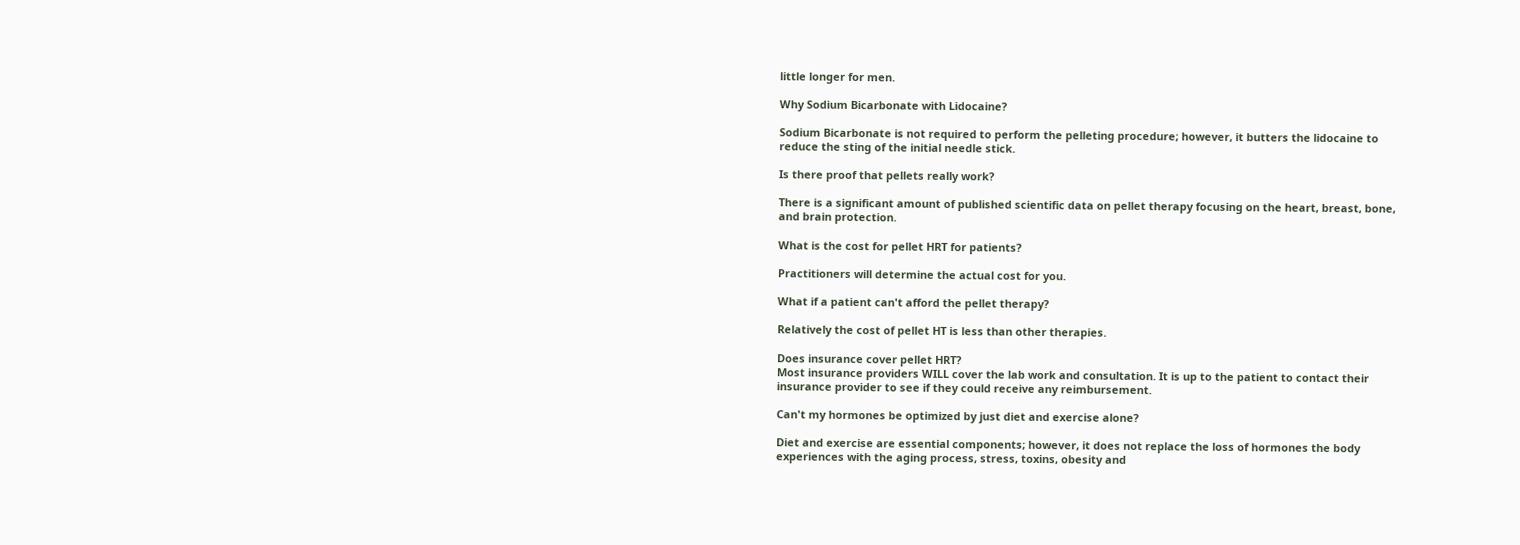little longer for men.

Why Sodium Bicarbonate with Lidocaine?

Sodium Bicarbonate is not required to perform the pelleting procedure; however, it butters the lidocaine to reduce the sting of the initial needle stick.

Is there proof that pellets really work?

There is a significant amount of published scientific data on pellet therapy focusing on the heart, breast, bone, and brain protection.

What is the cost for pellet HRT for patients?

Practitioners will determine the actual cost for you.

What if a patient can't afford the pellet therapy?

Relatively the cost of pellet HT is less than other therapies.

Does insurance cover pellet HRT?
Most insurance providers WILL cover the lab work and consultation. It is up to the patient to contact their insurance provider to see if they could receive any reimbursement.

Can't my hormones be optimized by just diet and exercise alone?

Diet and exercise are essential components; however, it does not replace the loss of hormones the body experiences with the aging process, stress, toxins, obesity and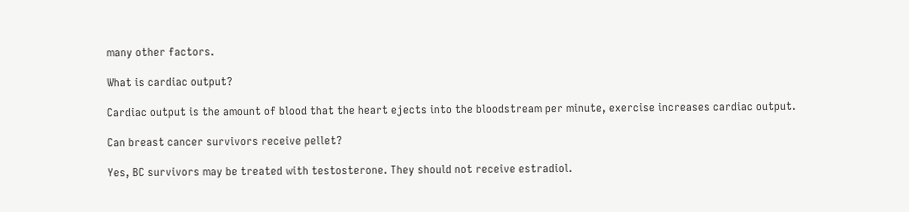many other factors.

What is cardiac output?

Cardiac output is the amount of blood that the heart ejects into the bloodstream per minute, exercise increases cardiac output.

Can breast cancer survivors receive pellet?

Yes, BC survivors may be treated with testosterone. They should not receive estradiol.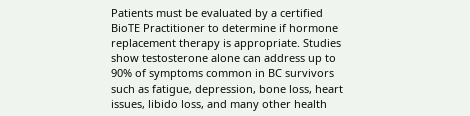Patients must be evaluated by a certified BioTE Practitioner to determine if hormone replacement therapy is appropriate. Studies show testosterone alone can address up to 90% of symptoms common in BC survivors such as fatigue, depression, bone loss, heart issues, libido loss, and many other health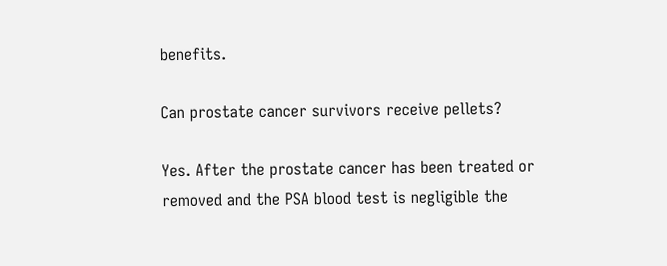benefits.

Can prostate cancer survivors receive pellets?

Yes. After the prostate cancer has been treated or removed and the PSA blood test is negligible the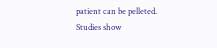patient can be pelleted. Studies show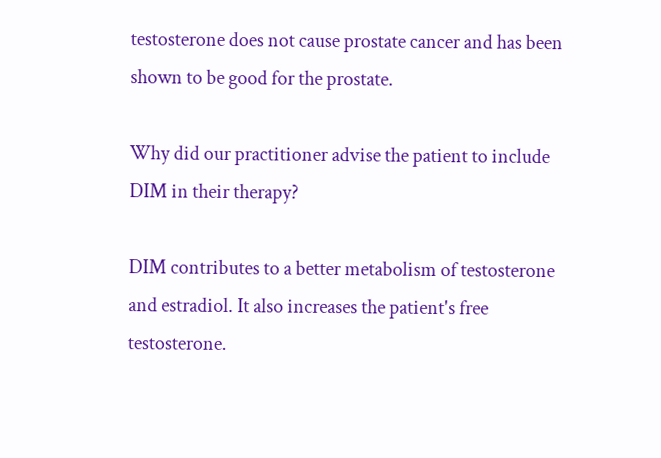testosterone does not cause prostate cancer and has been shown to be good for the prostate.

Why did our practitioner advise the patient to include DIM in their therapy?

DIM contributes to a better metabolism of testosterone and estradiol. It also increases the patient's free testosterone.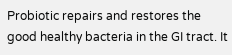Probiotic repairs and restores the good healthy bacteria in the GI tract. It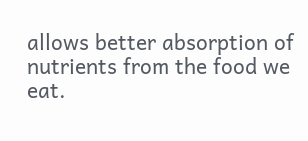allows better absorption of nutrients from the food we eat.